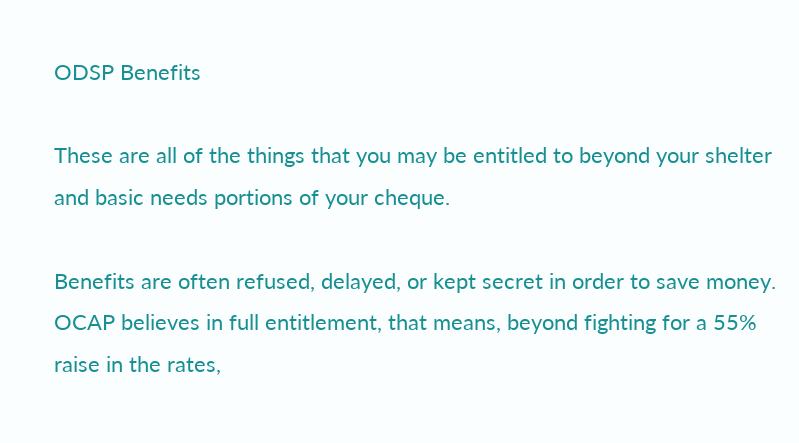ODSP Benefits

These are all of the things that you may be entitled to beyond your shelter and basic needs portions of your cheque.

Benefits are often refused, delayed, or kept secret in order to save money. OCAP believes in full entitlement, that means, beyond fighting for a 55% raise in the rates,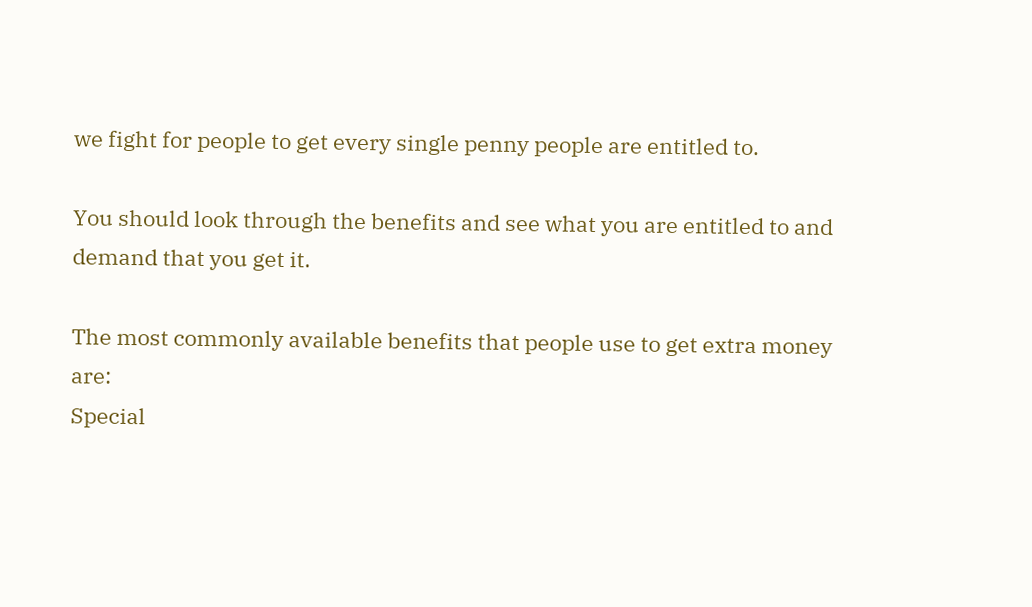we fight for people to get every single penny people are entitled to.

You should look through the benefits and see what you are entitled to and demand that you get it.

The most commonly available benefits that people use to get extra money are:
Special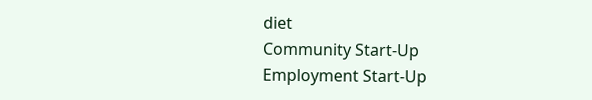diet
Community Start-Up
Employment Start-Up